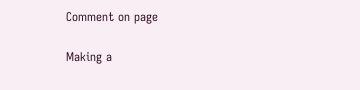Comment on page

Making a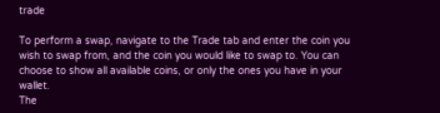trade

To perform a swap, navigate to the Trade tab and enter the coin you wish to swap from, and the coin you would like to swap to. You can choose to show all available coins, or only the ones you have in your wallet.
The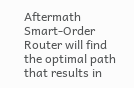Aftermath Smart-Order Router will find the optimal path that results in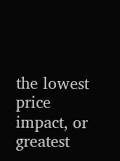the lowest price impact, or greatest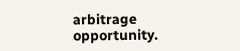arbitrage opportunity.